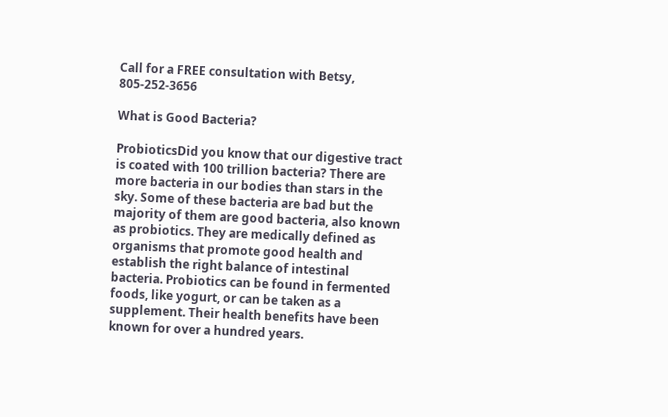Call for a FREE consultation with Betsy, 805-252-3656

What is Good Bacteria?

ProbioticsDid you know that our digestive tract is coated with 100 trillion bacteria? There are more bacteria in our bodies than stars in the sky. Some of these bacteria are bad but the majority of them are good bacteria, also known as probiotics. They are medically defined as organisms that promote good health and establish the right balance of intestinal bacteria. Probiotics can be found in fermented foods, like yogurt, or can be taken as a supplement. Their health benefits have been known for over a hundred years.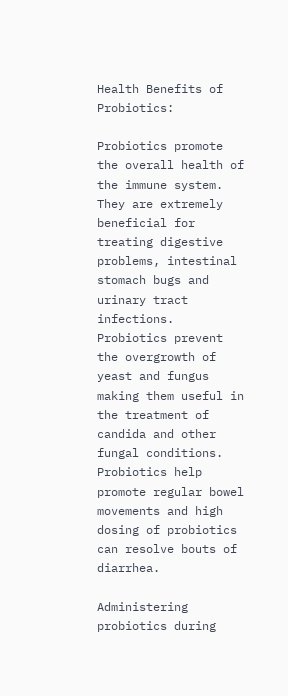Health Benefits of Probiotics:

Probiotics promote the overall health of the immune system. They are extremely beneficial for treating digestive problems, intestinal stomach bugs and urinary tract infections. Probiotics prevent the overgrowth of yeast and fungus making them useful in the treatment of candida and other fungal conditions. Probiotics help promote regular bowel movements and high dosing of probiotics can resolve bouts of diarrhea.

Administering probiotics during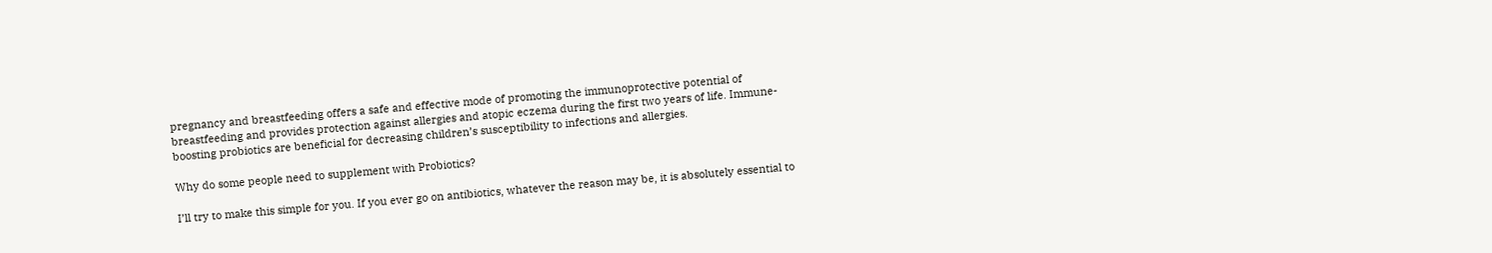pregnancy and breastfeeding offers a safe and effective mode of promoting the immunoprotective potential of breastfeeding and provides protection against allergies and atopic eczema during the first two years of life. Immune-boosting probiotics are beneficial for decreasing children’s susceptibility to infections and allergies.

Why do some people need to supplement with Probiotics?

I’ll try to make this simple for you. If you ever go on antibiotics, whatever the reason may be, it is absolutely essential to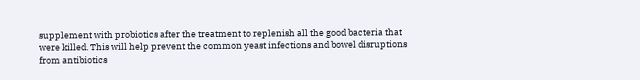supplement with probiotics after the treatment to replenish all the good bacteria that were killed. This will help prevent the common yeast infections and bowel disruptions from antibiotics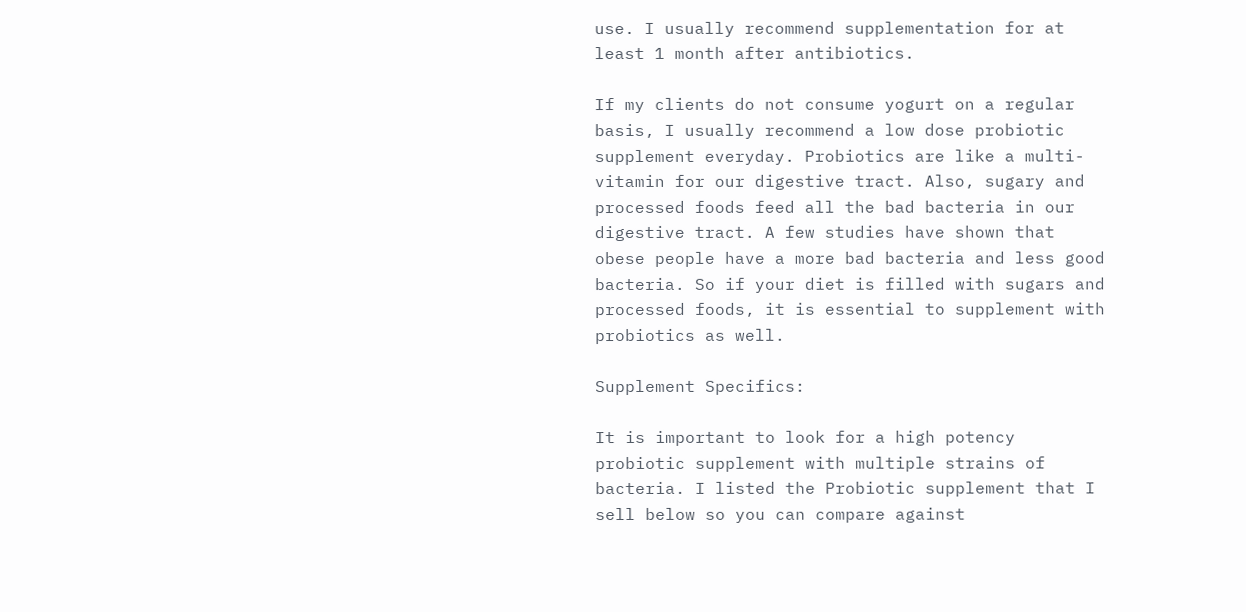use. I usually recommend supplementation for at least 1 month after antibiotics.

If my clients do not consume yogurt on a regular basis, I usually recommend a low dose probiotic supplement everyday. Probiotics are like a multi-vitamin for our digestive tract. Also, sugary and processed foods feed all the bad bacteria in our digestive tract. A few studies have shown that obese people have a more bad bacteria and less good bacteria. So if your diet is filled with sugars and processed foods, it is essential to supplement with probiotics as well.

Supplement Specifics:

It is important to look for a high potency probiotic supplement with multiple strains of bacteria. I listed the Probiotic supplement that I sell below so you can compare against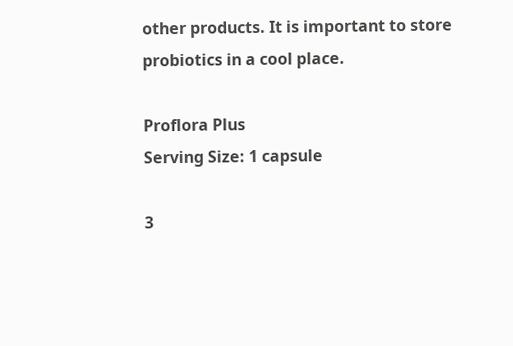other products. It is important to store probiotics in a cool place.

Proflora Plus
Serving Size: 1 capsule

3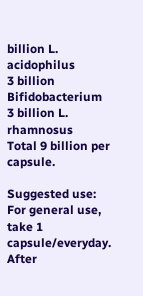billion L. acidophilus
3 billion Bifidobacterium
3 billion L. rhamnosus
Total 9 billion per capsule.

Suggested use: For general use, take 1 capsule/everyday. After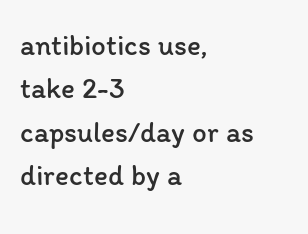antibiotics use, take 2-3 capsules/day or as directed by a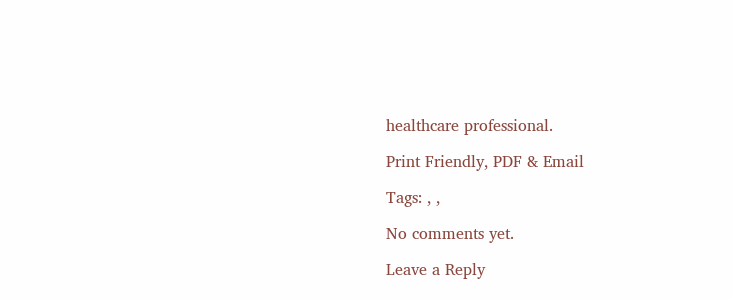healthcare professional.

Print Friendly, PDF & Email

Tags: , ,

No comments yet.

Leave a Reply